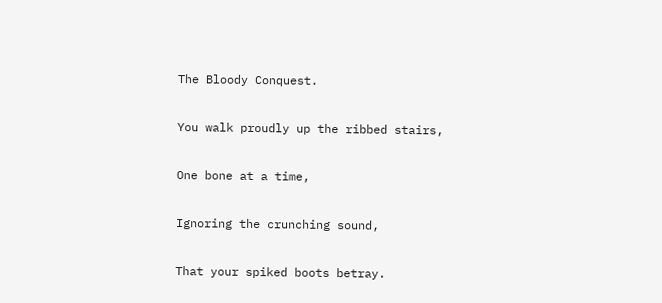The Bloody Conquest.

You walk proudly up the ribbed stairs,

One bone at a time,

Ignoring the crunching sound,

That your spiked boots betray.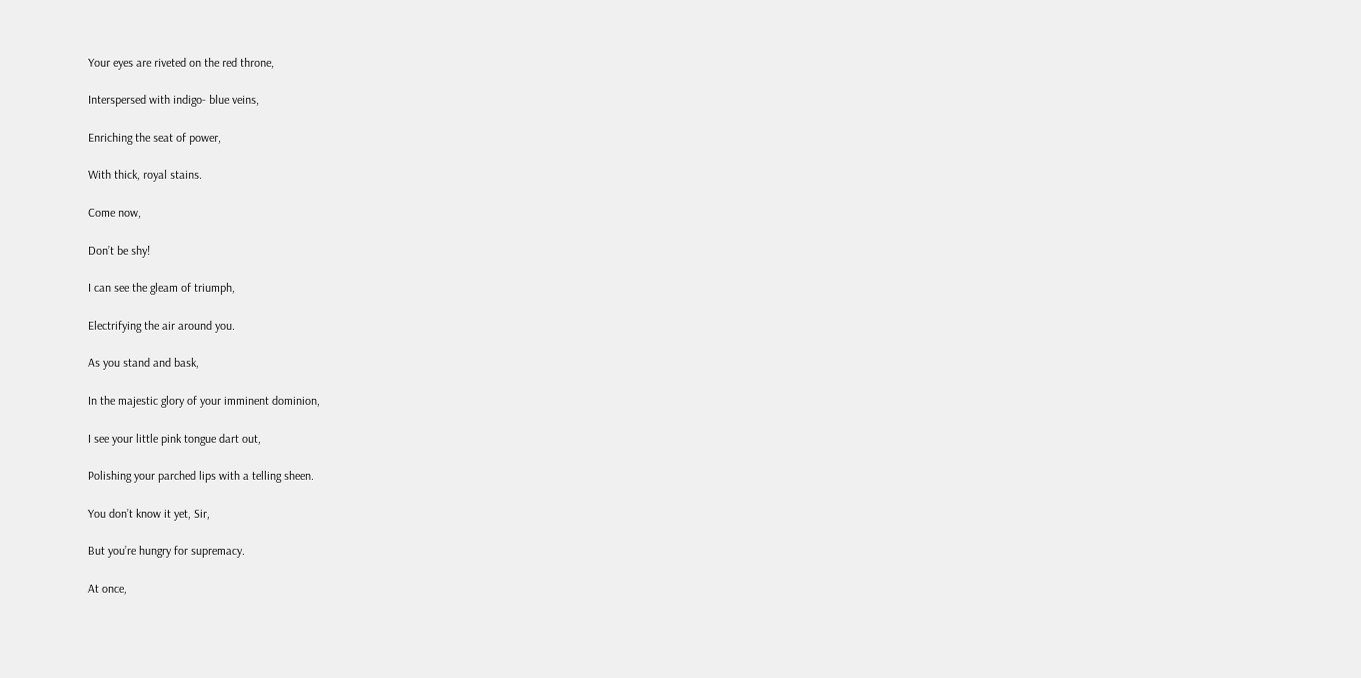Your eyes are riveted on the red throne,

Interspersed with indigo- blue veins,

Enriching the seat of power,

With thick, royal stains.

Come now,

Don’t be shy!

I can see the gleam of triumph,

Electrifying the air around you.

As you stand and bask,

In the majestic glory of your imminent dominion,

I see your little pink tongue dart out,

Polishing your parched lips with a telling sheen.

You don’t know it yet, Sir,

But you’re hungry for supremacy.

At once,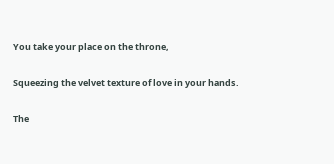You take your place on the throne,

Squeezing the velvet texture of love in your hands.

The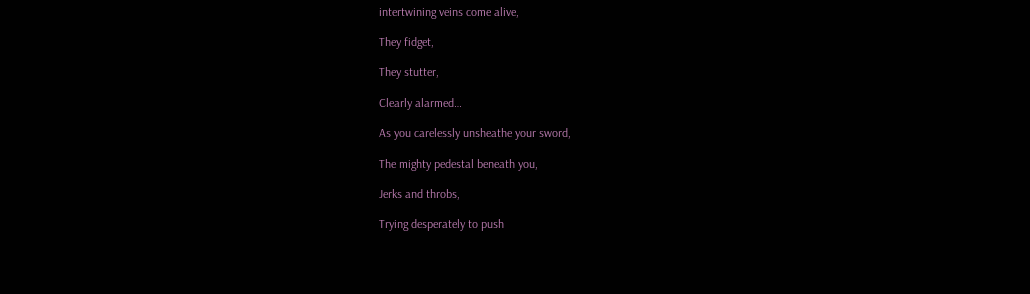intertwining veins come alive,

They fidget,

They stutter,

Clearly alarmed…

As you carelessly unsheathe your sword,

The mighty pedestal beneath you,

Jerks and throbs,

Trying desperately to push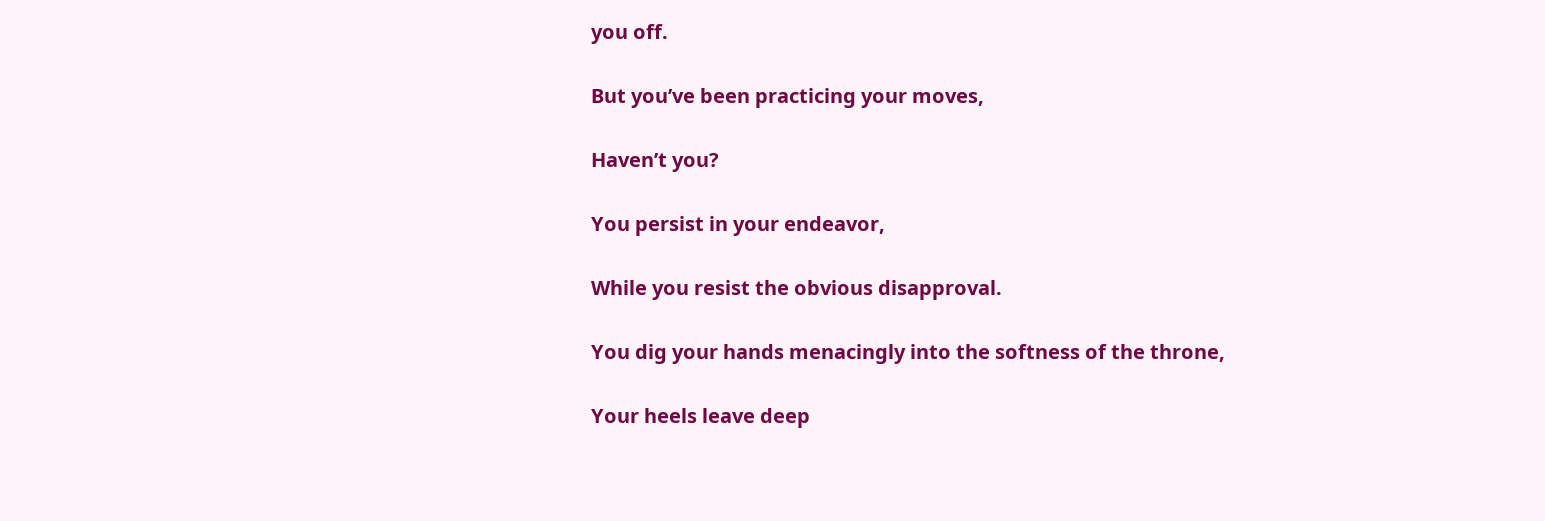you off.

But you’ve been practicing your moves,

Haven’t you?

You persist in your endeavor,

While you resist the obvious disapproval.

You dig your hands menacingly into the softness of the throne,

Your heels leave deep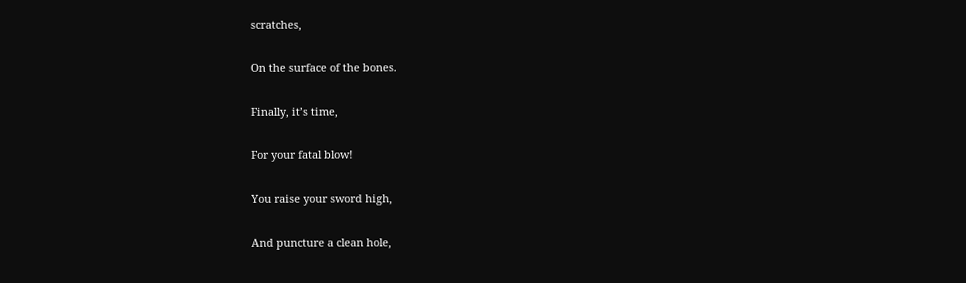scratches,

On the surface of the bones.

Finally, it’s time,

For your fatal blow!

You raise your sword high,

And puncture a clean hole,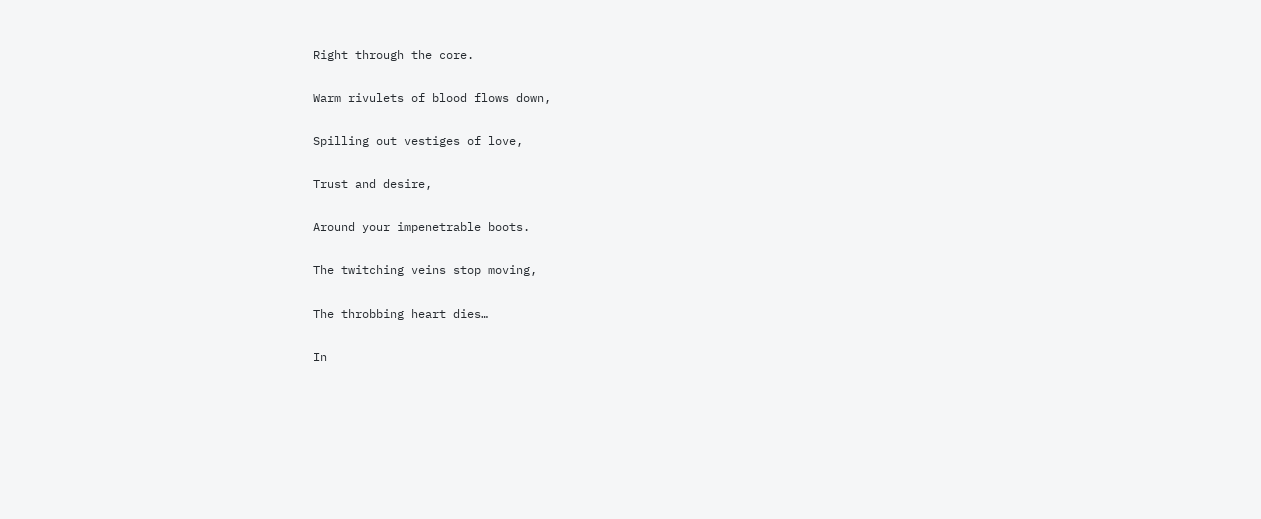Right through the core.

Warm rivulets of blood flows down,

Spilling out vestiges of love,

Trust and desire,

Around your impenetrable boots.

The twitching veins stop moving,

The throbbing heart dies…

In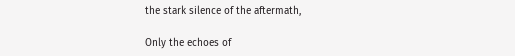the stark silence of the aftermath,

Only the echoes of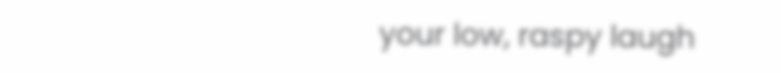your low, raspy laugh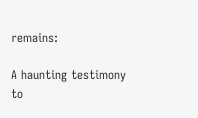remains:

A haunting testimony to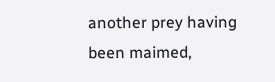another prey having been maimed,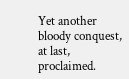Yet another bloody conquest, at last, proclaimed.